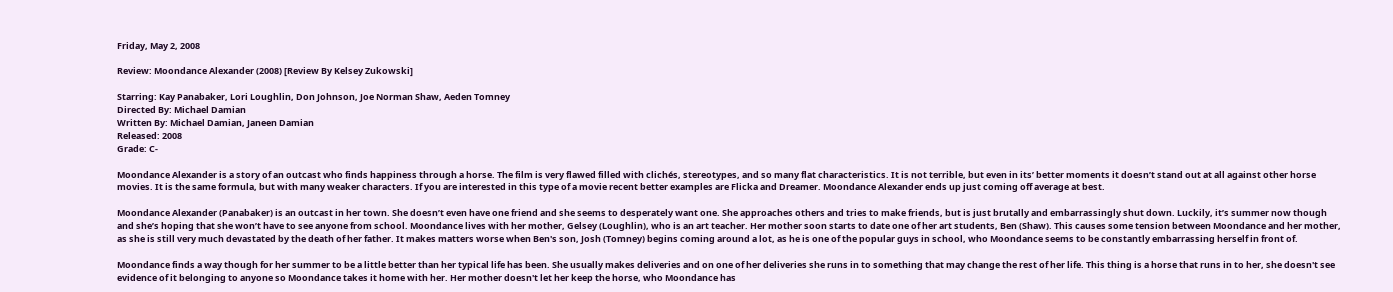Friday, May 2, 2008

Review: Moondance Alexander (2008) [Review By Kelsey Zukowski]

Starring: Kay Panabaker, Lori Loughlin, Don Johnson, Joe Norman Shaw, Aeden Tomney
Directed By: Michael Damian
Written By: Michael Damian, Janeen Damian
Released: 2008
Grade: C-

Moondance Alexander is a story of an outcast who finds happiness through a horse. The film is very flawed filled with clichés, stereotypes, and so many flat characteristics. It is not terrible, but even in its’ better moments it doesn’t stand out at all against other horse movies. It is the same formula, but with many weaker characters. If you are interested in this type of a movie recent better examples are Flicka and Dreamer. Moondance Alexander ends up just coming off average at best.

Moondance Alexander (Panabaker) is an outcast in her town. She doesn’t even have one friend and she seems to desperately want one. She approaches others and tries to make friends, but is just brutally and embarrassingly shut down. Luckily, it’s summer now though and she’s hoping that she won’t have to see anyone from school. Moondance lives with her mother, Gelsey (Loughlin), who is an art teacher. Her mother soon starts to date one of her art students, Ben (Shaw). This causes some tension between Moondance and her mother, as she is still very much devastated by the death of her father. It makes matters worse when Ben's son, Josh (Tomney) begins coming around a lot, as he is one of the popular guys in school, who Moondance seems to be constantly embarrassing herself in front of.

Moondance finds a way though for her summer to be a little better than her typical life has been. She usually makes deliveries and on one of her deliveries she runs in to something that may change the rest of her life. This thing is a horse that runs in to her, she doesn't see evidence of it belonging to anyone so Moondance takes it home with her. Her mother doesn't let her keep the horse, who Moondance has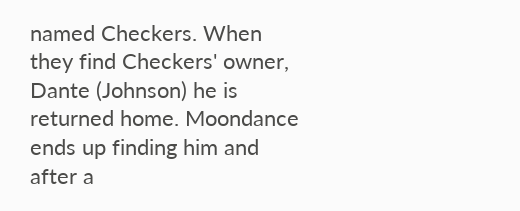named Checkers. When they find Checkers' owner, Dante (Johnson) he is returned home. Moondance ends up finding him and after a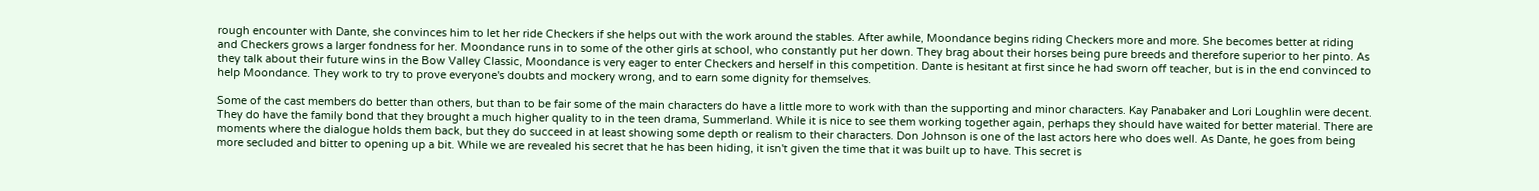rough encounter with Dante, she convinces him to let her ride Checkers if she helps out with the work around the stables. After awhile, Moondance begins riding Checkers more and more. She becomes better at riding and Checkers grows a larger fondness for her. Moondance runs in to some of the other girls at school, who constantly put her down. They brag about their horses being pure breeds and therefore superior to her pinto. As they talk about their future wins in the Bow Valley Classic, Moondance is very eager to enter Checkers and herself in this competition. Dante is hesitant at first since he had sworn off teacher, but is in the end convinced to help Moondance. They work to try to prove everyone's doubts and mockery wrong, and to earn some dignity for themselves.

Some of the cast members do better than others, but than to be fair some of the main characters do have a little more to work with than the supporting and minor characters. Kay Panabaker and Lori Loughlin were decent. They do have the family bond that they brought a much higher quality to in the teen drama, Summerland. While it is nice to see them working together again, perhaps they should have waited for better material. There are moments where the dialogue holds them back, but they do succeed in at least showing some depth or realism to their characters. Don Johnson is one of the last actors here who does well. As Dante, he goes from being more secluded and bitter to opening up a bit. While we are revealed his secret that he has been hiding, it isn't given the time that it was built up to have. This secret is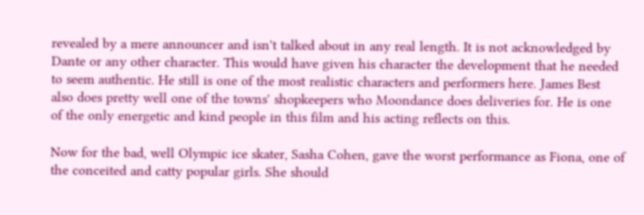revealed by a mere announcer and isn't talked about in any real length. It is not acknowledged by Dante or any other character. This would have given his character the development that he needed to seem authentic. He still is one of the most realistic characters and performers here. James Best also does pretty well one of the towns' shopkeepers who Moondance does deliveries for. He is one of the only energetic and kind people in this film and his acting reflects on this.

Now for the bad, well Olympic ice skater, Sasha Cohen, gave the worst performance as Fiona, one of the conceited and catty popular girls. She should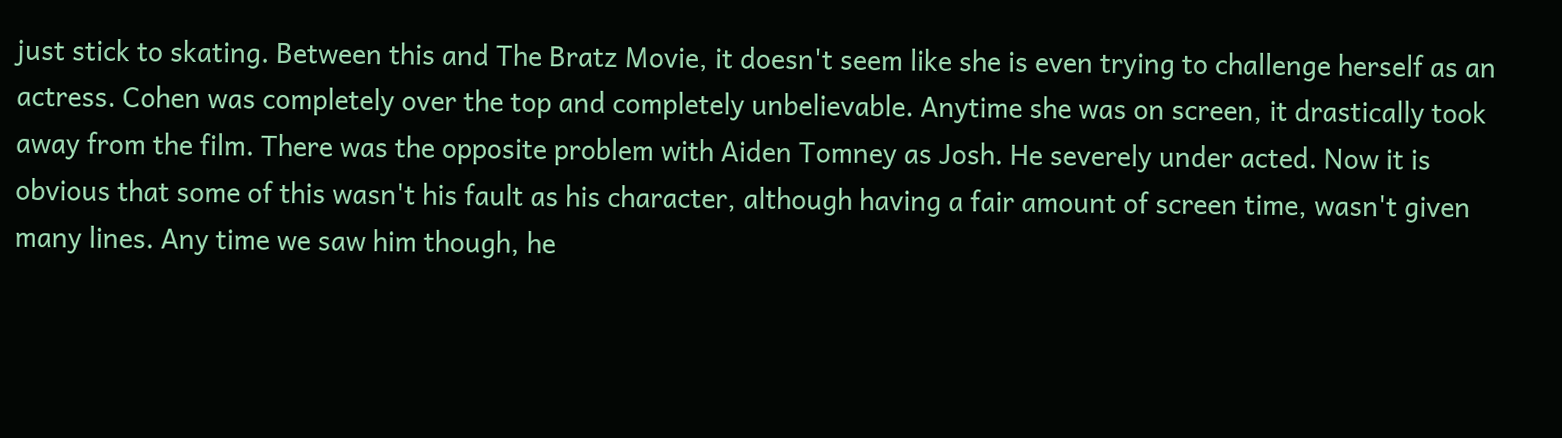just stick to skating. Between this and The Bratz Movie, it doesn't seem like she is even trying to challenge herself as an actress. Cohen was completely over the top and completely unbelievable. Anytime she was on screen, it drastically took away from the film. There was the opposite problem with Aiden Tomney as Josh. He severely under acted. Now it is obvious that some of this wasn't his fault as his character, although having a fair amount of screen time, wasn't given many lines. Any time we saw him though, he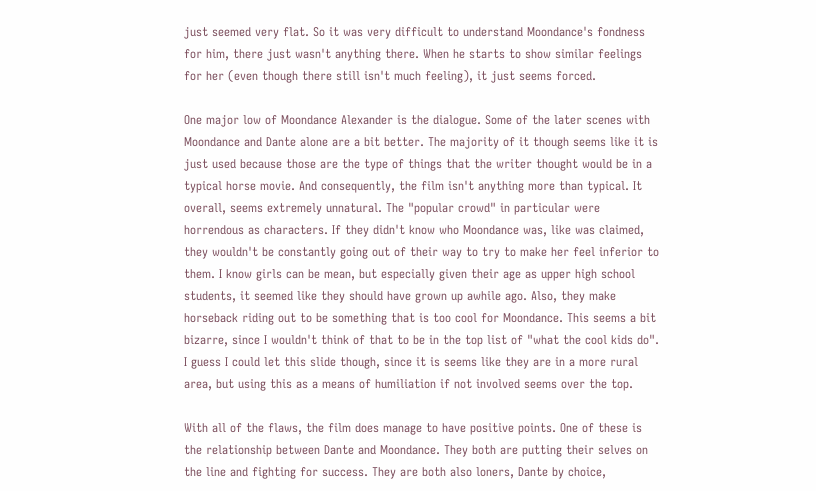just seemed very flat. So it was very difficult to understand Moondance's fondness for him, there just wasn't anything there. When he starts to show similar feelings for her (even though there still isn't much feeling), it just seems forced.

One major low of Moondance Alexander is the dialogue. Some of the later scenes with Moondance and Dante alone are a bit better. The majority of it though seems like it is just used because those are the type of things that the writer thought would be in a typical horse movie. And consequently, the film isn't anything more than typical. It overall, seems extremely unnatural. The "popular crowd" in particular were horrendous as characters. If they didn't know who Moondance was, like was claimed, they wouldn't be constantly going out of their way to try to make her feel inferior to them. I know girls can be mean, but especially given their age as upper high school students, it seemed like they should have grown up awhile ago. Also, they make horseback riding out to be something that is too cool for Moondance. This seems a bit bizarre, since I wouldn't think of that to be in the top list of "what the cool kids do". I guess I could let this slide though, since it is seems like they are in a more rural area, but using this as a means of humiliation if not involved seems over the top.

With all of the flaws, the film does manage to have positive points. One of these is the relationship between Dante and Moondance. They both are putting their selves on the line and fighting for success. They are both also loners, Dante by choice,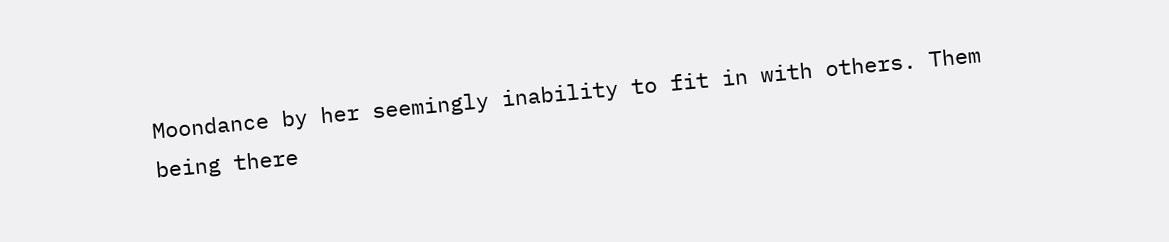Moondance by her seemingly inability to fit in with others. Them being there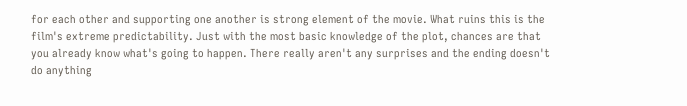for each other and supporting one another is strong element of the movie. What ruins this is the film's extreme predictability. Just with the most basic knowledge of the plot, chances are that you already know what's going to happen. There really aren't any surprises and the ending doesn't do anything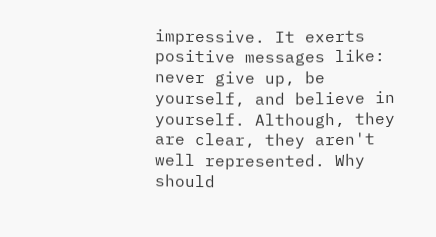impressive. It exerts positive messages like: never give up, be yourself, and believe in yourself. Although, they are clear, they aren't well represented. Why should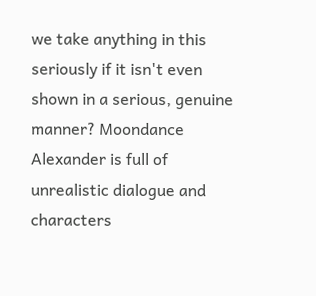we take anything in this seriously if it isn't even shown in a serious, genuine manner? Moondance Alexander is full of unrealistic dialogue and characters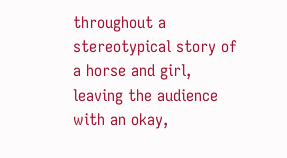throughout a stereotypical story of a horse and girl, leaving the audience with an okay,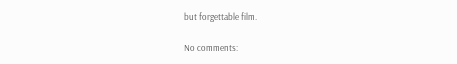but forgettable film.

No comments: